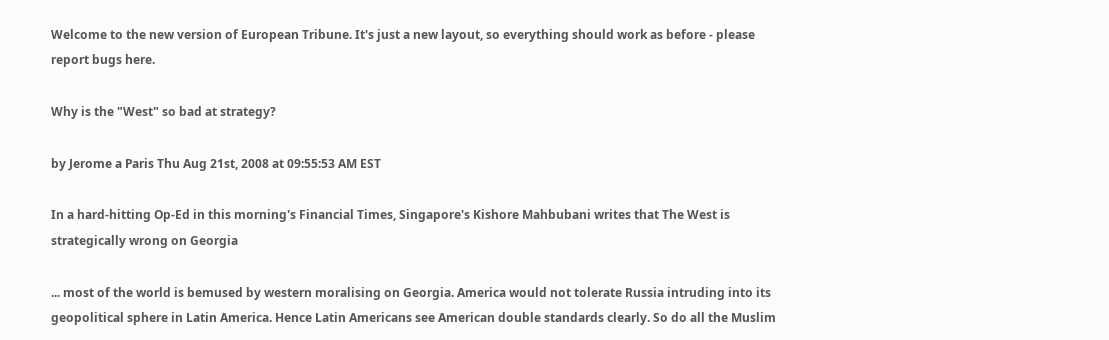Welcome to the new version of European Tribune. It's just a new layout, so everything should work as before - please report bugs here.

Why is the "West" so bad at strategy?

by Jerome a Paris Thu Aug 21st, 2008 at 09:55:53 AM EST

In a hard-hitting Op-Ed in this morning's Financial Times, Singapore's Kishore Mahbubani writes that The West is strategically wrong on Georgia

... most of the world is bemused by western moralising on Georgia. America would not tolerate Russia intruding into its geopolitical sphere in Latin America. Hence Latin Americans see American double standards clearly. So do all the Muslim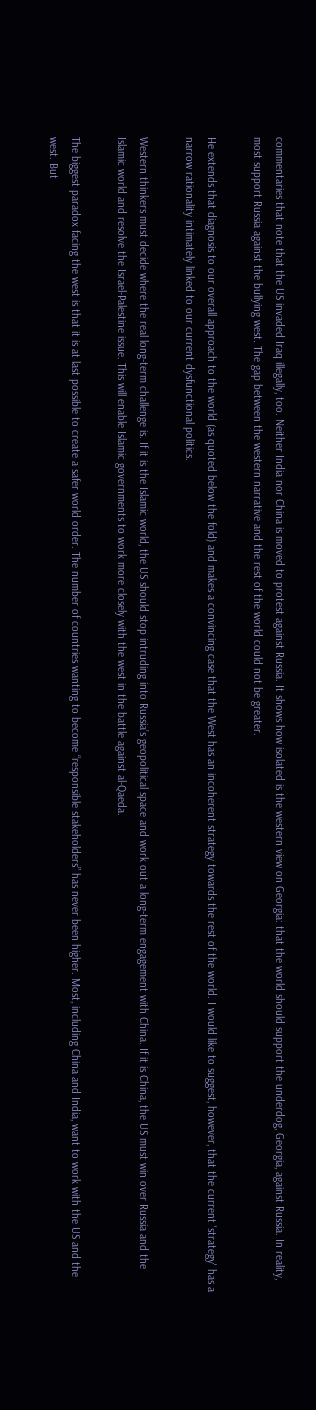commentaries that note that the US invaded Iraq illegally, too. Neither India nor China is moved to protest against Russia. It shows how isolated is the western view on Georgia: that the world should support the underdog, Georgia, against Russia. In reality, most support Russia against the bullying west. The gap between the western narrative and the rest of the world could not be greater.

He extends that diagnosis to our overall approach to the world (as quoted below the fold) and makes a convincing case that the West has an incoherent strategy towards the rest of the world. I would like to suggest, however, that the current 'strategy' has a narrow rationality intimately linked to our current dysfunctional politics.

Western thinkers must decide where the real long-term challenge is. If it is the Islamic world, the US should stop intruding into Russia’s geopolitical space and work out a long-term engagement with China. If it is China, the US must win over Russia and the Islamic world and resolve the Israel-Palestine issue. This will enable Islamic governments to work more closely with the west in the battle against al-Qaeda.

The biggest paradox facing the west is that it is at last possible to create a safer world order. The number of countries wanting to become “responsible stakeholders” has never been higher. Most, including China and India, want to work with the US and the west. But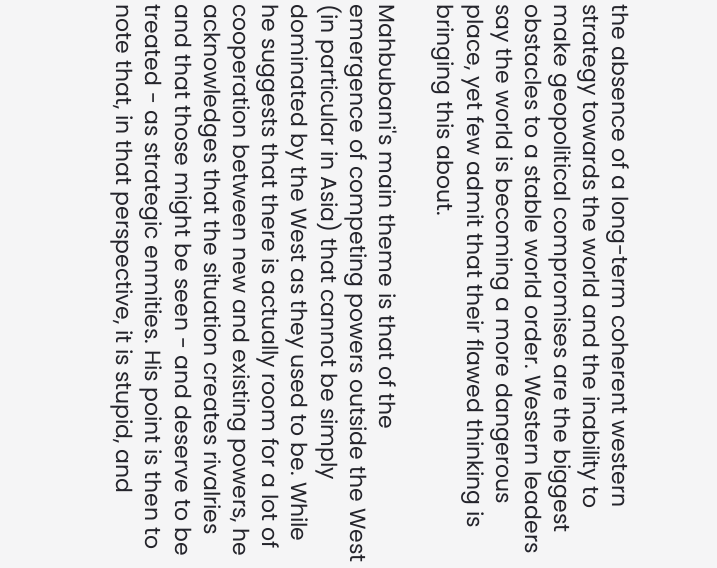the absence of a long-term coherent western strategy towards the world and the inability to make geopolitical compromises are the biggest obstacles to a stable world order. Western leaders say the world is becoming a more dangerous place, yet few admit that their flawed thinking is bringing this about.

Mahbubani's main theme is that of the emergence of competing powers outside the West (in particular in Asia) that cannot be simply dominated by the West as they used to be. While he suggests that there is actually room for a lot of cooperation between new and existing powers, he acknowledges that the situation creates rivalries and that those might be seen - and deserve to be treated - as strategic enmities. His point is then to note that, in that perspective, it is stupid, and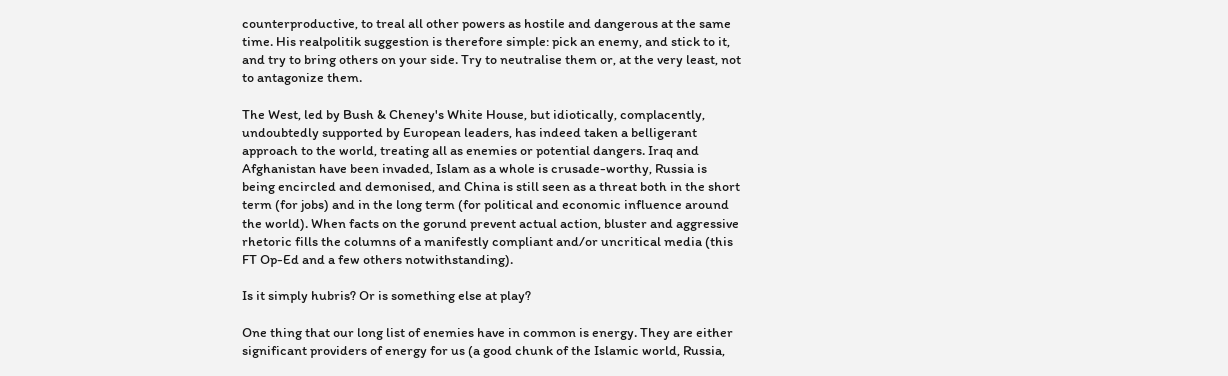counterproductive, to treal all other powers as hostile and dangerous at the same time. His realpolitik suggestion is therefore simple: pick an enemy, and stick to it, and try to bring others on your side. Try to neutralise them or, at the very least, not to antagonize them.

The West, led by Bush & Cheney's White House, but idiotically, complacently, undoubtedly supported by European leaders, has indeed taken a belligerant approach to the world, treating all as enemies or potential dangers. Iraq and Afghanistan have been invaded, Islam as a whole is crusade-worthy, Russia is being encircled and demonised, and China is still seen as a threat both in the short term (for jobs) and in the long term (for political and economic influence around the world). When facts on the gorund prevent actual action, bluster and aggressive rhetoric fills the columns of a manifestly compliant and/or uncritical media (this FT Op-Ed and a few others notwithstanding).

Is it simply hubris? Or is something else at play?

One thing that our long list of enemies have in common is energy. They are either significant providers of energy for us (a good chunk of the Islamic world, Russia,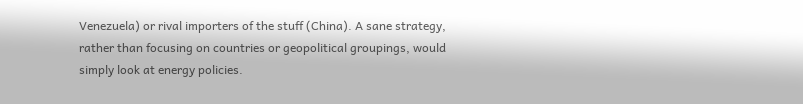Venezuela) or rival importers of the stuff (China). A sane strategy, rather than focusing on countries or geopolitical groupings, would simply look at energy policies.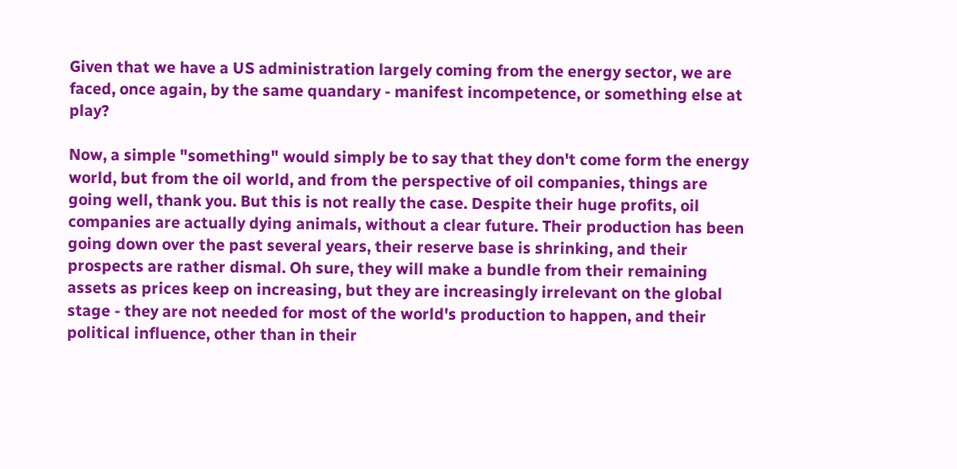Given that we have a US administration largely coming from the energy sector, we are faced, once again, by the same quandary - manifest incompetence, or something else at play?

Now, a simple "something" would simply be to say that they don't come form the energy world, but from the oil world, and from the perspective of oil companies, things are going well, thank you. But this is not really the case. Despite their huge profits, oil companies are actually dying animals, without a clear future. Their production has been going down over the past several years, their reserve base is shrinking, and their prospects are rather dismal. Oh sure, they will make a bundle from their remaining assets as prices keep on increasing, but they are increasingly irrelevant on the global stage - they are not needed for most of the world's production to happen, and their political influence, other than in their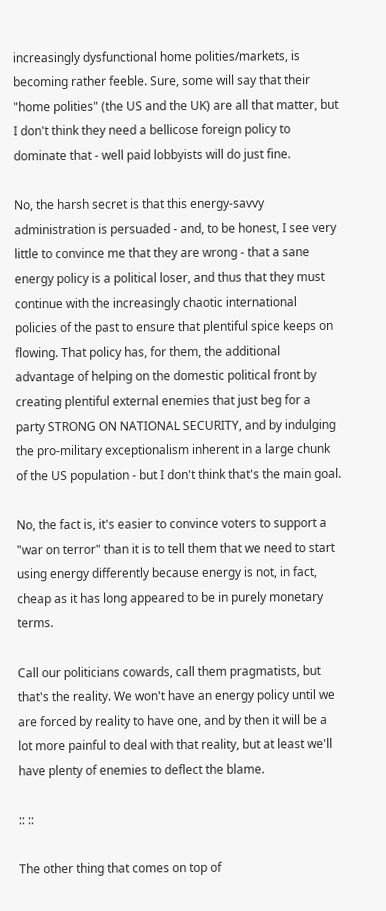increasingly dysfunctional home polities/markets, is becoming rather feeble. Sure, some will say that their "home polities" (the US and the UK) are all that matter, but I don't think they need a bellicose foreign policy to dominate that - well paid lobbyists will do just fine.

No, the harsh secret is that this energy-savvy administration is persuaded - and, to be honest, I see very little to convince me that they are wrong - that a sane energy policy is a political loser, and thus that they must continue with the increasingly chaotic international policies of the past to ensure that plentiful spice keeps on flowing. That policy has, for them, the additional advantage of helping on the domestic political front by creating plentiful external enemies that just beg for a party STRONG ON NATIONAL SECURITY, and by indulging the pro-military exceptionalism inherent in a large chunk of the US population - but I don't think that's the main goal.

No, the fact is, it's easier to convince voters to support a "war on terror" than it is to tell them that we need to start using energy differently because energy is not, in fact, cheap as it has long appeared to be in purely monetary terms.

Call our politicians cowards, call them pragmatists, but that's the reality. We won't have an energy policy until we are forced by reality to have one, and by then it will be a lot more painful to deal with that reality, but at least we'll have plenty of enemies to deflect the blame.

:: ::

The other thing that comes on top of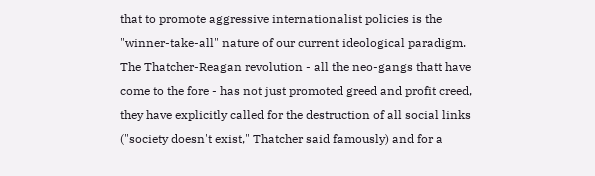that to promote aggressive internationalist policies is the "winner-take-all" nature of our current ideological paradigm. The Thatcher-Reagan revolution - all the neo-gangs thatt have come to the fore - has not just promoted greed and profit creed, they have explicitly called for the destruction of all social links ("society doesn't exist," Thatcher said famously) and for a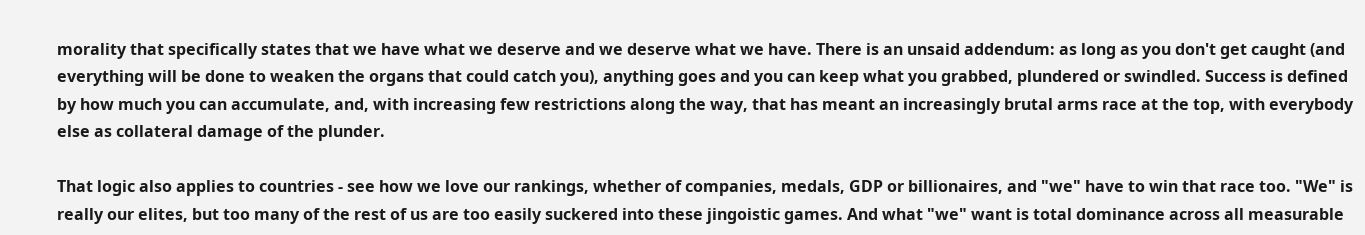morality that specifically states that we have what we deserve and we deserve what we have. There is an unsaid addendum: as long as you don't get caught (and everything will be done to weaken the organs that could catch you), anything goes and you can keep what you grabbed, plundered or swindled. Success is defined by how much you can accumulate, and, with increasing few restrictions along the way, that has meant an increasingly brutal arms race at the top, with everybody else as collateral damage of the plunder.

That logic also applies to countries - see how we love our rankings, whether of companies, medals, GDP or billionaires, and "we" have to win that race too. "We" is really our elites, but too many of the rest of us are too easily suckered into these jingoistic games. And what "we" want is total dominance across all measurable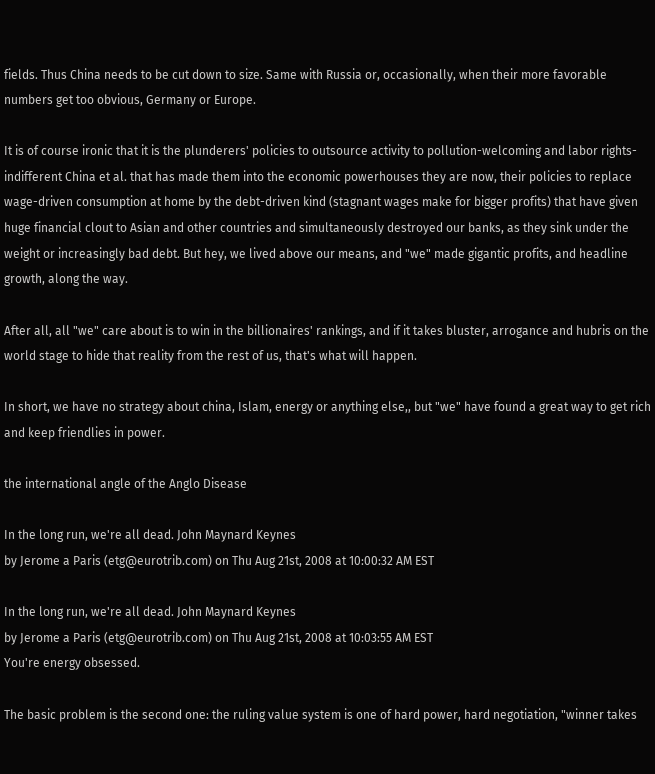fields. Thus China needs to be cut down to size. Same with Russia or, occasionally, when their more favorable numbers get too obvious, Germany or Europe.

It is of course ironic that it is the plunderers' policies to outsource activity to pollution-welcoming and labor rights- indifferent China et al. that has made them into the economic powerhouses they are now, their policies to replace wage-driven consumption at home by the debt-driven kind (stagnant wages make for bigger profits) that have given huge financial clout to Asian and other countries and simultaneously destroyed our banks, as they sink under the weight or increasingly bad debt. But hey, we lived above our means, and "we" made gigantic profits, and headline growth, along the way.

After all, all "we" care about is to win in the billionaires' rankings, and if it takes bluster, arrogance and hubris on the world stage to hide that reality from the rest of us, that's what will happen.

In short, we have no strategy about china, Islam, energy or anything else,, but "we" have found a great way to get rich and keep friendlies in power.

the international angle of the Anglo Disease

In the long run, we're all dead. John Maynard Keynes
by Jerome a Paris (etg@eurotrib.com) on Thu Aug 21st, 2008 at 10:00:32 AM EST

In the long run, we're all dead. John Maynard Keynes
by Jerome a Paris (etg@eurotrib.com) on Thu Aug 21st, 2008 at 10:03:55 AM EST
You're energy obsessed.

The basic problem is the second one: the ruling value system is one of hard power, hard negotiation, "winner takes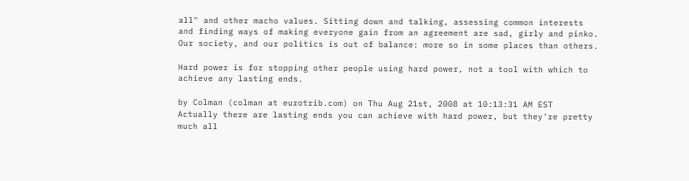all" and other macho values. Sitting down and talking, assessing common interests and finding ways of making everyone gain from an agreement are sad, girly and pinko. Our society, and our politics is out of balance: more so in some places than others.

Hard power is for stopping other people using hard power, not a tool with which to achieve any lasting ends.

by Colman (colman at eurotrib.com) on Thu Aug 21st, 2008 at 10:13:31 AM EST
Actually there are lasting ends you can achieve with hard power, but they're pretty much all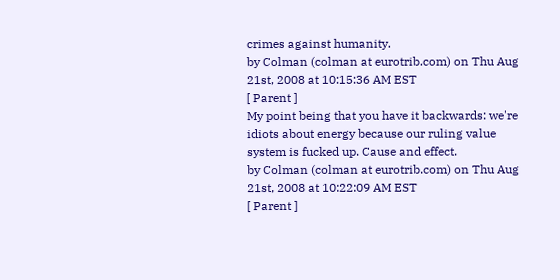crimes against humanity.
by Colman (colman at eurotrib.com) on Thu Aug 21st, 2008 at 10:15:36 AM EST
[ Parent ]
My point being that you have it backwards: we're idiots about energy because our ruling value system is fucked up. Cause and effect.
by Colman (colman at eurotrib.com) on Thu Aug 21st, 2008 at 10:22:09 AM EST
[ Parent ]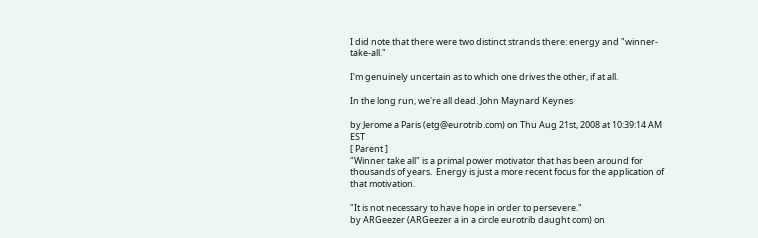I did note that there were two distinct strands there: energy and "winner-take-all."

I'm genuinely uncertain as to which one drives the other, if at all.

In the long run, we're all dead. John Maynard Keynes

by Jerome a Paris (etg@eurotrib.com) on Thu Aug 21st, 2008 at 10:39:14 AM EST
[ Parent ]
"Winner take all" is a primal power motivator that has been around for thousands of years.  Energy is just a more recent focus for the application of that motivation.

"It is not necessary to have hope in order to persevere."
by ARGeezer (ARGeezer a in a circle eurotrib daught com) on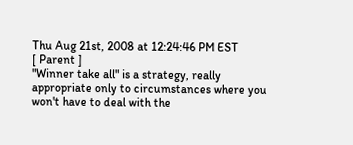Thu Aug 21st, 2008 at 12:24:46 PM EST
[ Parent ]
"Winner take all" is a strategy, really appropriate only to circumstances where you won't have to deal with the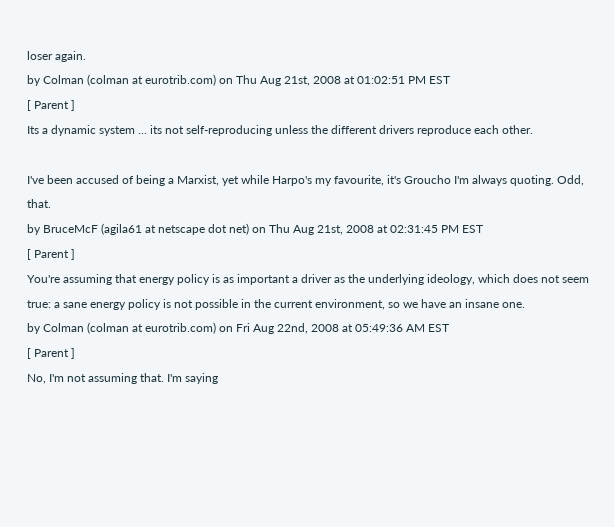loser again.
by Colman (colman at eurotrib.com) on Thu Aug 21st, 2008 at 01:02:51 PM EST
[ Parent ]
Its a dynamic system ... its not self-reproducing unless the different drivers reproduce each other.

I've been accused of being a Marxist, yet while Harpo's my favourite, it's Groucho I'm always quoting. Odd, that.
by BruceMcF (agila61 at netscape dot net) on Thu Aug 21st, 2008 at 02:31:45 PM EST
[ Parent ]
You're assuming that energy policy is as important a driver as the underlying ideology, which does not seem true: a sane energy policy is not possible in the current environment, so we have an insane one.
by Colman (colman at eurotrib.com) on Fri Aug 22nd, 2008 at 05:49:36 AM EST
[ Parent ]
No, I'm not assuming that. I'm saying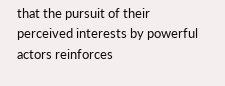that the pursuit of their perceived interests by powerful actors reinforces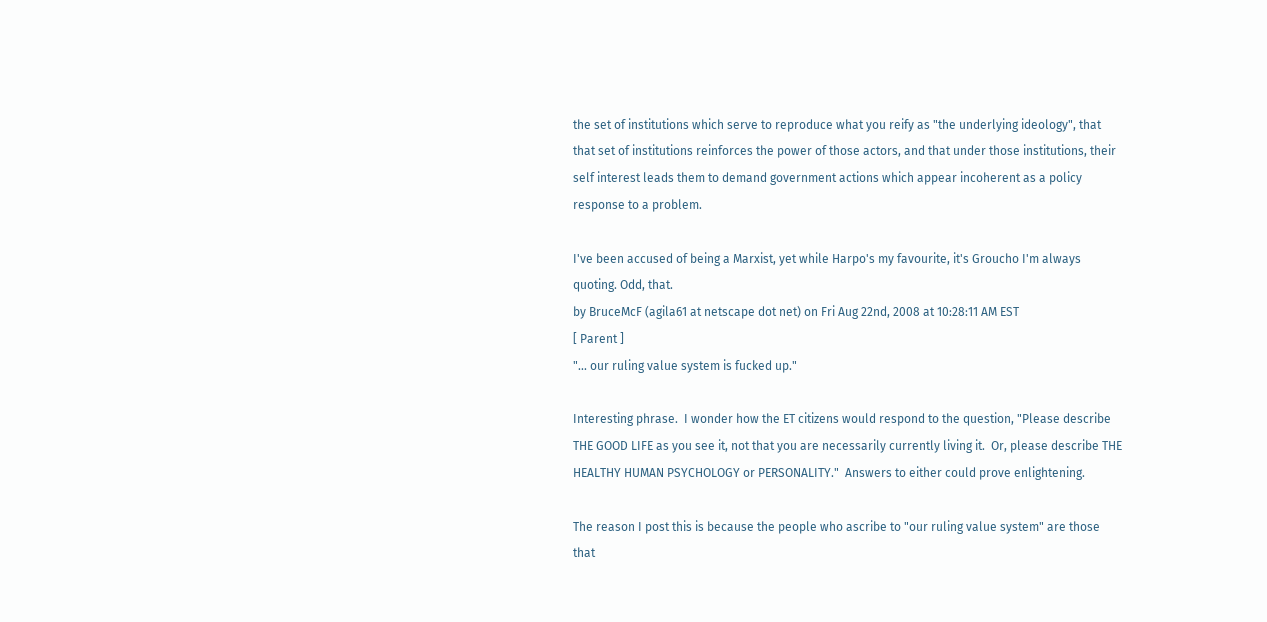the set of institutions which serve to reproduce what you reify as "the underlying ideology", that that set of institutions reinforces the power of those actors, and that under those institutions, their self interest leads them to demand government actions which appear incoherent as a policy response to a problem.

I've been accused of being a Marxist, yet while Harpo's my favourite, it's Groucho I'm always quoting. Odd, that.
by BruceMcF (agila61 at netscape dot net) on Fri Aug 22nd, 2008 at 10:28:11 AM EST
[ Parent ]
"... our ruling value system is fucked up."

Interesting phrase.  I wonder how the ET citizens would respond to the question, "Please describe THE GOOD LIFE as you see it, not that you are necessarily currently living it.  Or, please describe THE HEALTHY HUMAN PSYCHOLOGY or PERSONALITY."  Answers to either could prove enlightening.

The reason I post this is because the people who ascribe to "our ruling value system" are those that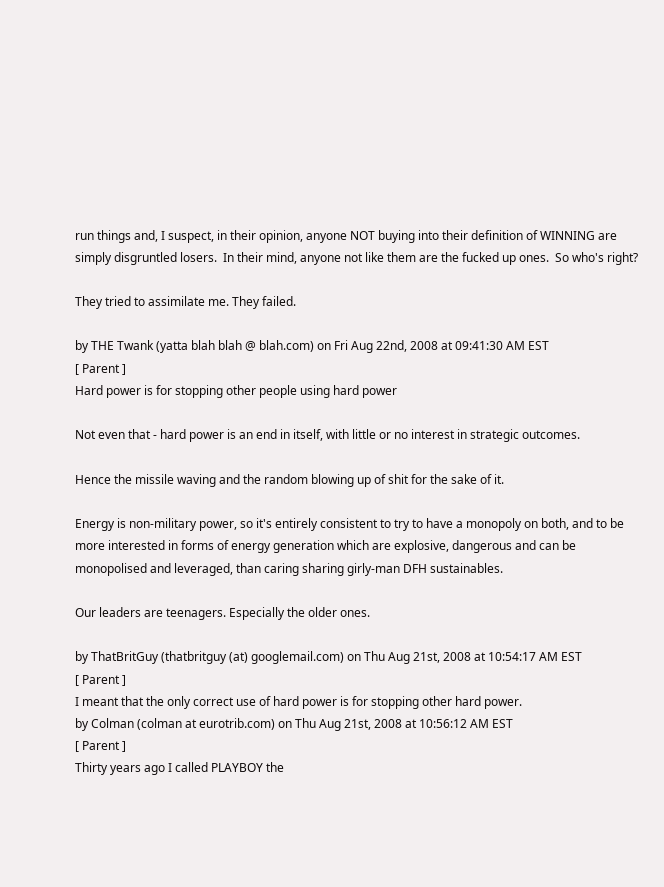run things and, I suspect, in their opinion, anyone NOT buying into their definition of WINNING are simply disgruntled losers.  In their mind, anyone not like them are the fucked up ones.  So who's right?

They tried to assimilate me. They failed.

by THE Twank (yatta blah blah @ blah.com) on Fri Aug 22nd, 2008 at 09:41:30 AM EST
[ Parent ]
Hard power is for stopping other people using hard power

Not even that - hard power is an end in itself, with little or no interest in strategic outcomes.

Hence the missile waving and the random blowing up of shit for the sake of it.

Energy is non-military power, so it's entirely consistent to try to have a monopoly on both, and to be more interested in forms of energy generation which are explosive, dangerous and can be monopolised and leveraged, than caring sharing girly-man DFH sustainables.

Our leaders are teenagers. Especially the older ones.

by ThatBritGuy (thatbritguy (at) googlemail.com) on Thu Aug 21st, 2008 at 10:54:17 AM EST
[ Parent ]
I meant that the only correct use of hard power is for stopping other hard power.
by Colman (colman at eurotrib.com) on Thu Aug 21st, 2008 at 10:56:12 AM EST
[ Parent ]
Thirty years ago I called PLAYBOY the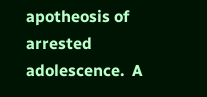apotheosis of arrested adolescence.  A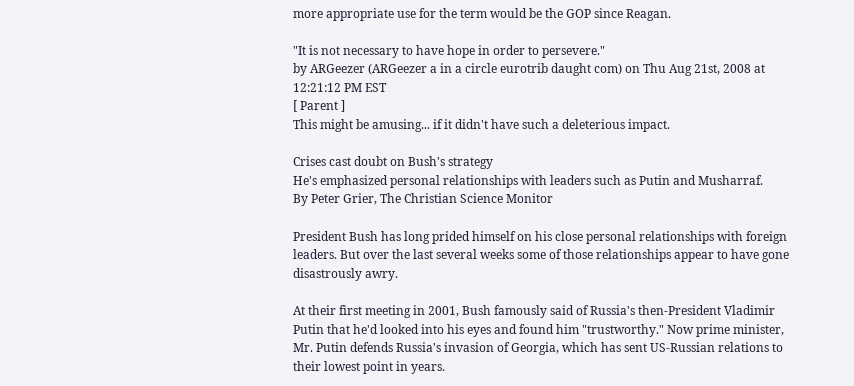more appropriate use for the term would be the GOP since Reagan.

"It is not necessary to have hope in order to persevere."
by ARGeezer (ARGeezer a in a circle eurotrib daught com) on Thu Aug 21st, 2008 at 12:21:12 PM EST
[ Parent ]
This might be amusing... if it didn't have such a deleterious impact.

Crises cast doubt on Bush's strategy
He's emphasized personal relationships with leaders such as Putin and Musharraf.
By Peter Grier, The Christian Science Monitor

President Bush has long prided himself on his close personal relationships with foreign leaders. But over the last several weeks some of those relationships appear to have gone disastrously awry.

At their first meeting in 2001, Bush famously said of Russia's then-President Vladimir Putin that he'd looked into his eyes and found him "trustworthy." Now prime minister, Mr. Putin defends Russia's invasion of Georgia, which has sent US-Russian relations to their lowest point in years.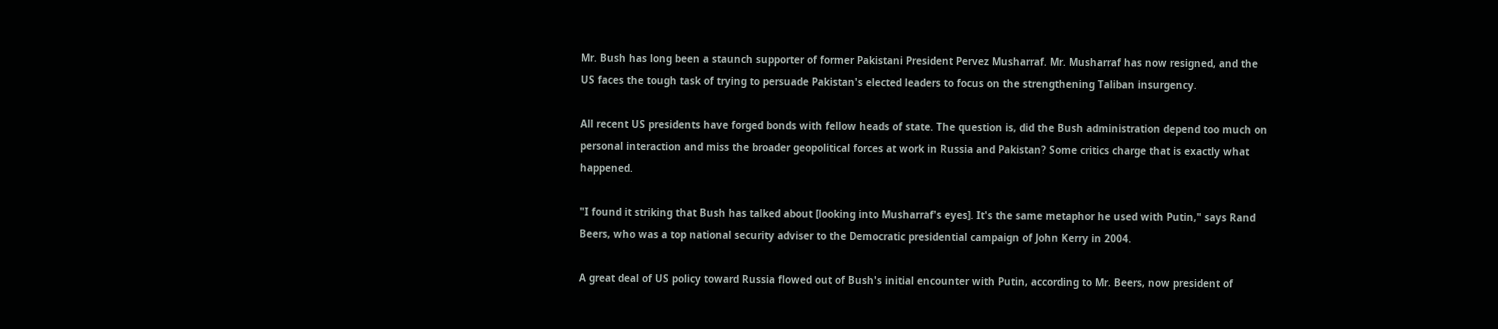Mr. Bush has long been a staunch supporter of former Pakistani President Pervez Musharraf. Mr. Musharraf has now resigned, and the US faces the tough task of trying to persuade Pakistan's elected leaders to focus on the strengthening Taliban insurgency.

All recent US presidents have forged bonds with fellow heads of state. The question is, did the Bush administration depend too much on personal interaction and miss the broader geopolitical forces at work in Russia and Pakistan? Some critics charge that is exactly what happened.

"I found it striking that Bush has talked about [looking into Musharraf's eyes]. It's the same metaphor he used with Putin," says Rand Beers, who was a top national security adviser to the Democratic presidential campaign of John Kerry in 2004.

A great deal of US policy toward Russia flowed out of Bush's initial encounter with Putin, according to Mr. Beers, now president of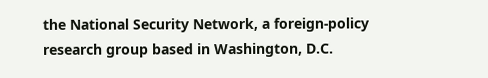the National Security Network, a foreign-policy research group based in Washington, D.C.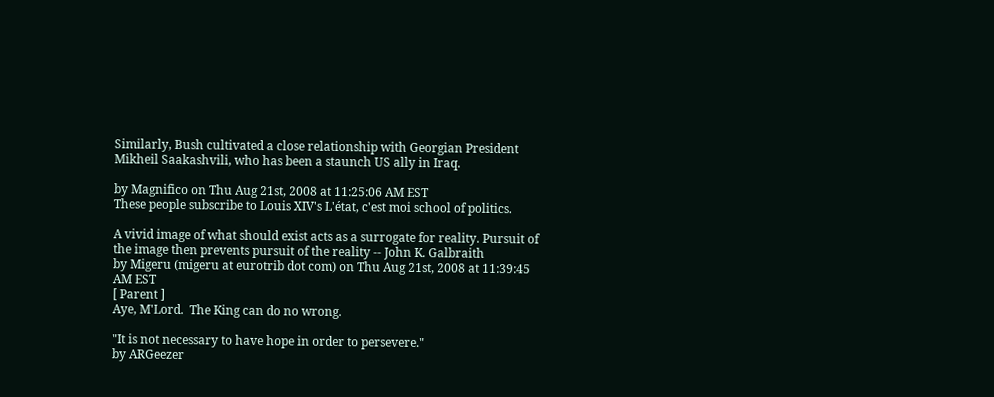Similarly, Bush cultivated a close relationship with Georgian President Mikheil Saakashvili, who has been a staunch US ally in Iraq.

by Magnifico on Thu Aug 21st, 2008 at 11:25:06 AM EST
These people subscribe to Louis XIV's L'état, c'est moi school of politics.

A vivid image of what should exist acts as a surrogate for reality. Pursuit of the image then prevents pursuit of the reality -- John K. Galbraith
by Migeru (migeru at eurotrib dot com) on Thu Aug 21st, 2008 at 11:39:45 AM EST
[ Parent ]
Aye, M'Lord.  The King can do no wrong.

"It is not necessary to have hope in order to persevere."
by ARGeezer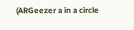(ARGeezer a in a circle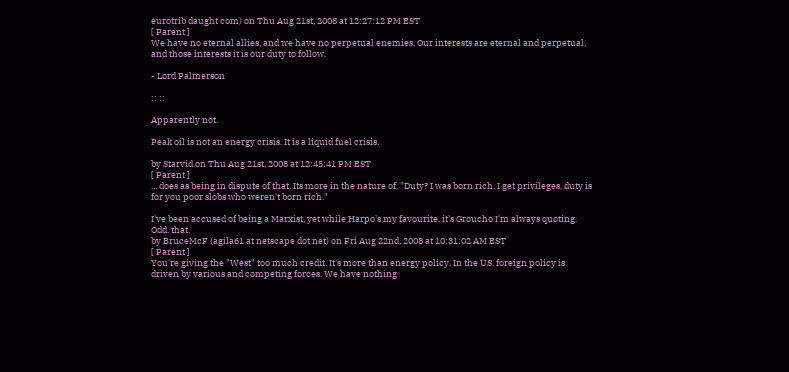eurotrib daught com) on Thu Aug 21st, 2008 at 12:27:12 PM EST
[ Parent ]
We have no eternal allies, and we have no perpetual enemies. Our interests are eternal and perpetual, and those interests it is our duty to follow.

- Lord Palmerson

:: ::

Apparently not.

Peak oil is not an energy crisis. It is a liquid fuel crisis.

by Starvid on Thu Aug 21st, 2008 at 12:45:41 PM EST
[ Parent ]
... does as being in dispute of that. Its more in the nature of, "Duty? I was born rich, I get privileges, duty is for you poor slobs who weren't born rich."

I've been accused of being a Marxist, yet while Harpo's my favourite, it's Groucho I'm always quoting. Odd, that.
by BruceMcF (agila61 at netscape dot net) on Fri Aug 22nd, 2008 at 10:31:02 AM EST
[ Parent ]
You're giving the "West" too much credit. It's more than energy policy. In the US, foreign policy is driven by various and competing forces. We have nothing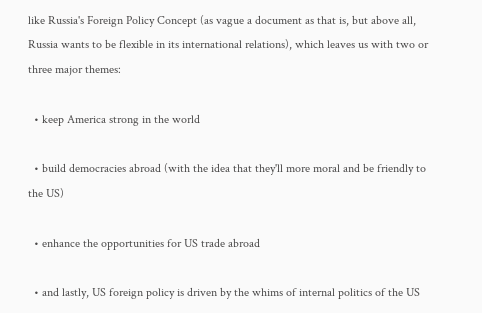like Russia's Foreign Policy Concept (as vague a document as that is, but above all, Russia wants to be flexible in its international relations), which leaves us with two or three major themes:

  • keep America strong in the world

  • build democracies abroad (with the idea that they'll more moral and be friendly to the US)

  • enhance the opportunities for US trade abroad

  • and lastly, US foreign policy is driven by the whims of internal politics of the US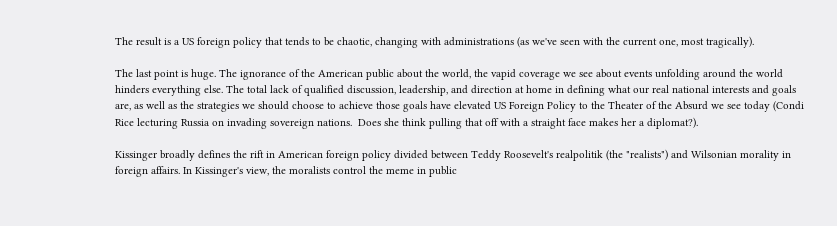The result is a US foreign policy that tends to be chaotic, changing with administrations (as we've seen with the current one, most tragically).

The last point is huge. The ignorance of the American public about the world, the vapid coverage we see about events unfolding around the world hinders everything else. The total lack of qualified discussion, leadership, and direction at home in defining what our real national interests and goals are, as well as the strategies we should choose to achieve those goals have elevated US Foreign Policy to the Theater of the Absurd we see today (Condi Rice lecturing Russia on invading sovereign nations.  Does she think pulling that off with a straight face makes her a diplomat?).

Kissinger broadly defines the rift in American foreign policy divided between Teddy Roosevelt's realpolitik (the "realists") and Wilsonian morality in foreign affairs. In Kissinger's view, the moralists control the meme in public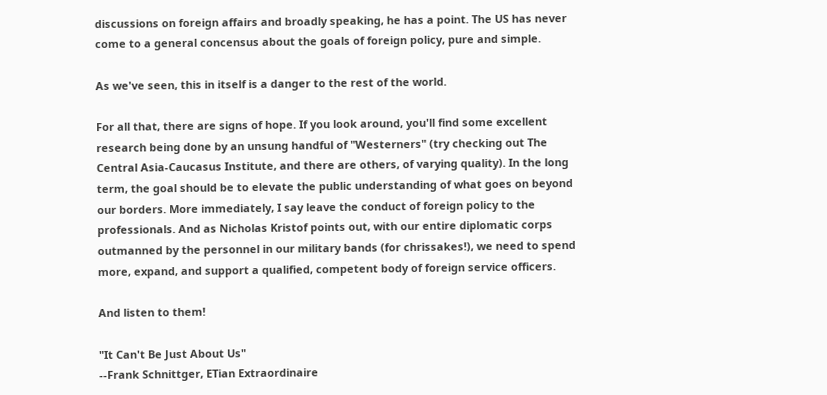discussions on foreign affairs and broadly speaking, he has a point. The US has never come to a general concensus about the goals of foreign policy, pure and simple.

As we've seen, this in itself is a danger to the rest of the world.

For all that, there are signs of hope. If you look around, you'll find some excellent research being done by an unsung handful of "Westerners" (try checking out The Central Asia-Caucasus Institute, and there are others, of varying quality). In the long term, the goal should be to elevate the public understanding of what goes on beyond our borders. More immediately, I say leave the conduct of foreign policy to the professionals. And as Nicholas Kristof points out, with our entire diplomatic corps outmanned by the personnel in our military bands (for chrissakes!), we need to spend more, expand, and support a qualified, competent body of foreign service officers.

And listen to them!

"It Can't Be Just About Us"
--Frank Schnittger, ETian Extraordinaire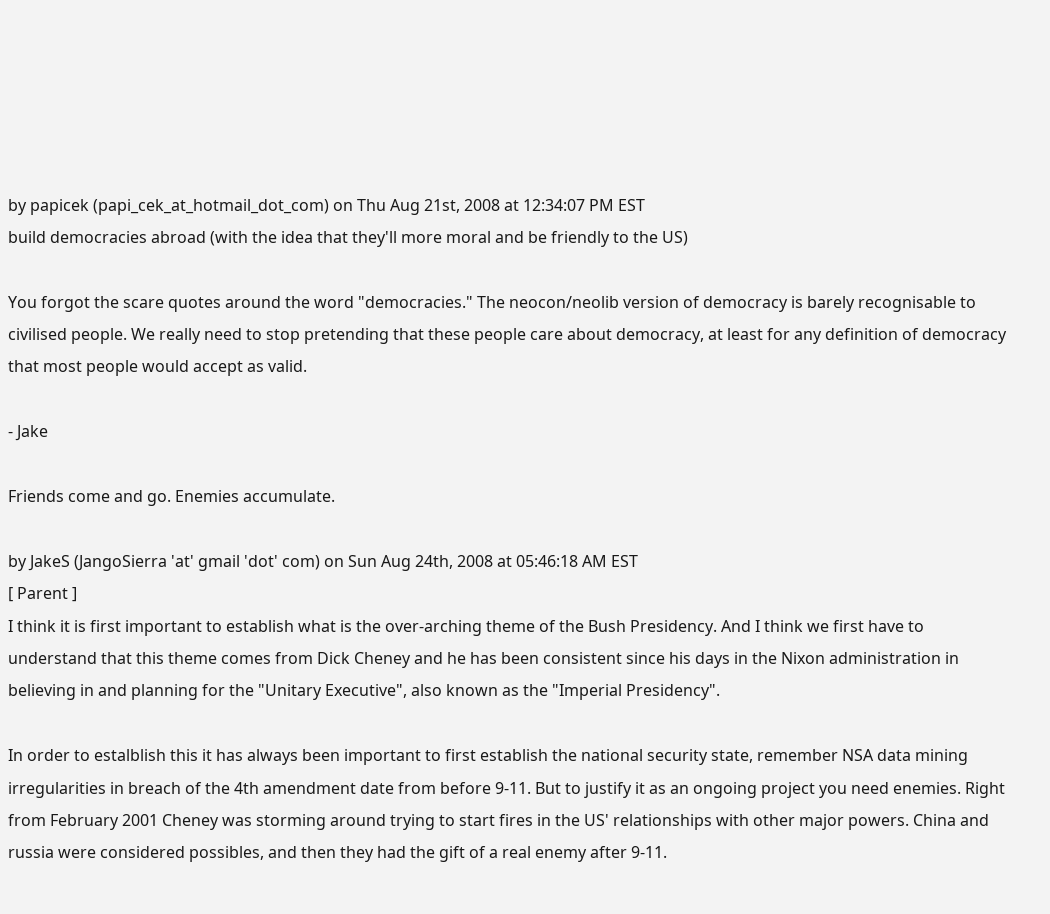by papicek (papi_cek_at_hotmail_dot_com) on Thu Aug 21st, 2008 at 12:34:07 PM EST
build democracies abroad (with the idea that they'll more moral and be friendly to the US)

You forgot the scare quotes around the word "democracies." The neocon/neolib version of democracy is barely recognisable to civilised people. We really need to stop pretending that these people care about democracy, at least for any definition of democracy that most people would accept as valid.

- Jake

Friends come and go. Enemies accumulate.

by JakeS (JangoSierra 'at' gmail 'dot' com) on Sun Aug 24th, 2008 at 05:46:18 AM EST
[ Parent ]
I think it is first important to establish what is the over-arching theme of the Bush Presidency. And I think we first have to understand that this theme comes from Dick Cheney and he has been consistent since his days in the Nixon administration in believing in and planning for the "Unitary Executive", also known as the "Imperial Presidency".

In order to estalblish this it has always been important to first establish the national security state, remember NSA data mining irregularities in breach of the 4th amendment date from before 9-11. But to justify it as an ongoing project you need enemies. Right from February 2001 Cheney was storming around trying to start fires in the US' relationships with other major powers. China and russia were considered possibles, and then they had the gift of a real enemy after 9-11.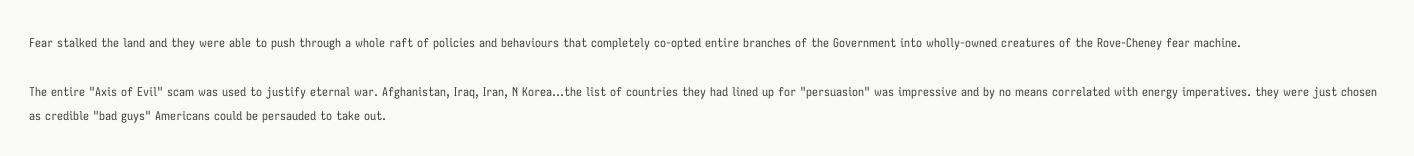Fear stalked the land and they were able to push through a whole raft of policies and behaviours that completely co-opted entire branches of the Government into wholly-owned creatures of the Rove-Cheney fear machine.

The entire "Axis of Evil" scam was used to justify eternal war. Afghanistan, Iraq, Iran, N Korea...the list of countries they had lined up for "persuasion" was impressive and by no means correlated with energy imperatives. they were just chosen as credible "bad guys" Americans could be persauded to take out.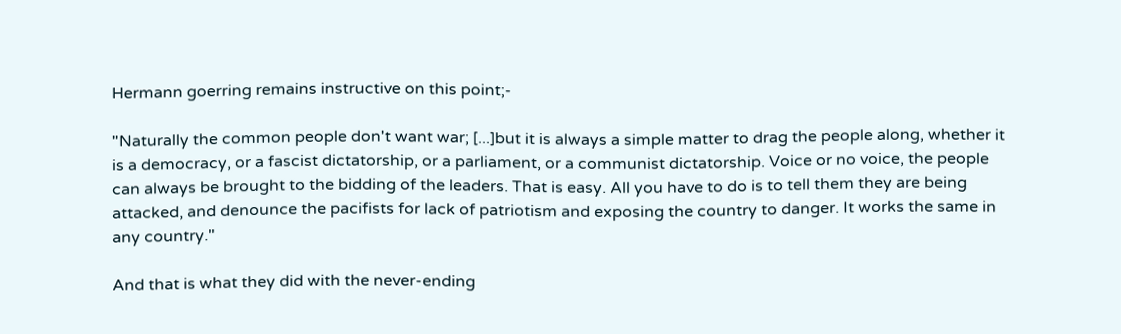Hermann goerring remains instructive on this point;-

"Naturally the common people don't want war; [...]but it is always a simple matter to drag the people along, whether it is a democracy, or a fascist dictatorship, or a parliament, or a communist dictatorship. Voice or no voice, the people can always be brought to the bidding of the leaders. That is easy. All you have to do is to tell them they are being attacked, and denounce the pacifists for lack of patriotism and exposing the country to danger. It works the same in any country."

And that is what they did with the never-ending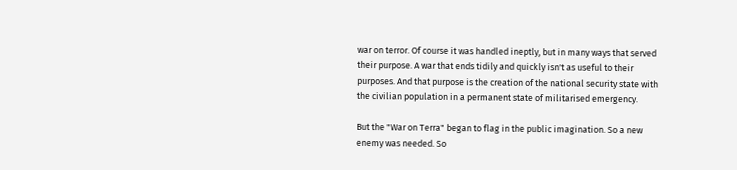war on terror. Of course it was handled ineptly, but in many ways that served their purpose. A war that ends tidily and quickly isn't as useful to their purposes. And that purpose is the creation of the national security state with the civilian population in a permanent state of militarised emergency.

But the "War on Terra" began to flag in the public imagination. So a new enemy was needed. So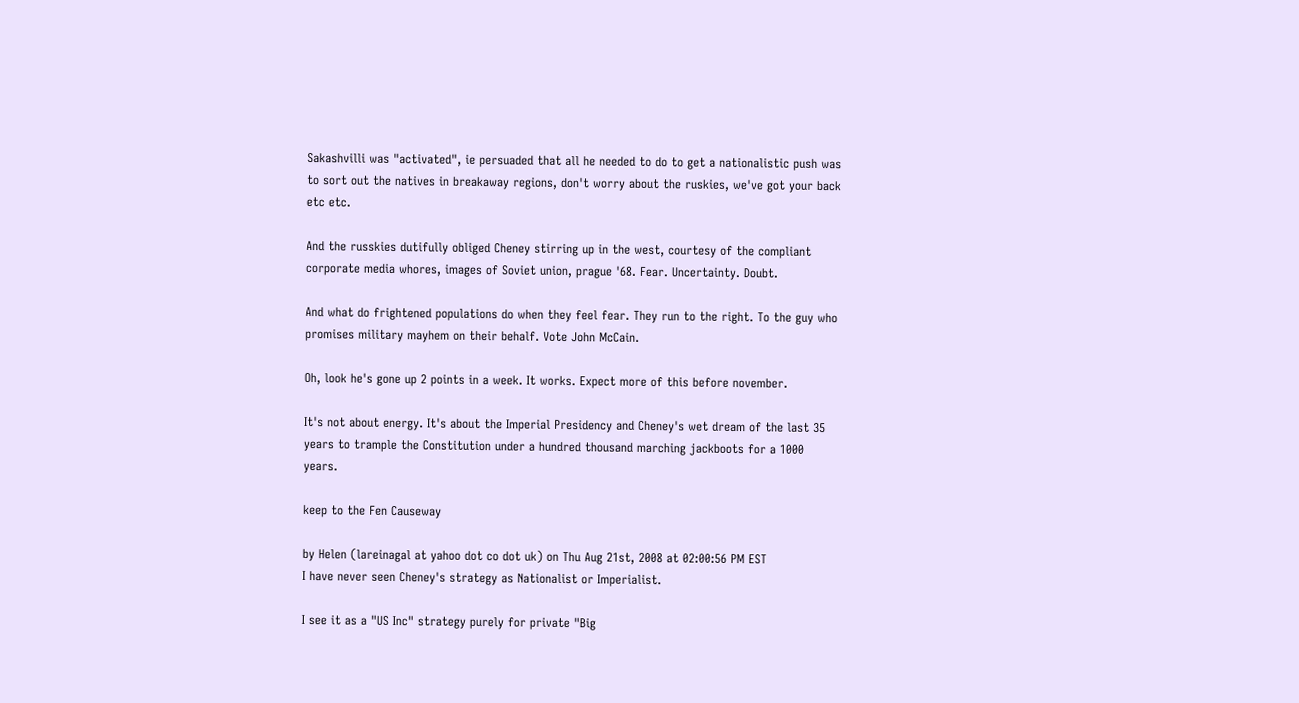Sakashvilli was "activated", ie persuaded that all he needed to do to get a nationalistic push was to sort out the natives in breakaway regions, don't worry about the ruskies, we've got your back etc etc.

And the russkies dutifully obliged Cheney stirring up in the west, courtesy of the compliant corporate media whores, images of Soviet union, prague '68. Fear. Uncertainty. Doubt.

And what do frightened populations do when they feel fear. They run to the right. To the guy who promises military mayhem on their behalf. Vote John McCain.

Oh, look he's gone up 2 points in a week. It works. Expect more of this before november.

It's not about energy. It's about the Imperial Presidency and Cheney's wet dream of the last 35 years to trample the Constitution under a hundred thousand marching jackboots for a 1000 years.

keep to the Fen Causeway

by Helen (lareinagal at yahoo dot co dot uk) on Thu Aug 21st, 2008 at 02:00:56 PM EST
I have never seen Cheney's strategy as Nationalist or Imperialist.

I see it as a "US Inc" strategy purely for private "Big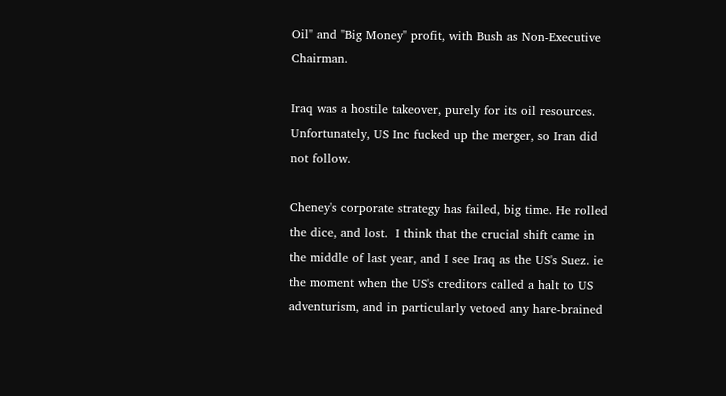Oil" and "Big Money" profit, with Bush as Non-Executive Chairman.

Iraq was a hostile takeover, purely for its oil resources. Unfortunately, US Inc fucked up the merger, so Iran did not follow.

Cheney's corporate strategy has failed, big time. He rolled the dice, and lost.  I think that the crucial shift came in the middle of last year, and I see Iraq as the US's Suez. ie the moment when the US's creditors called a halt to US adventurism, and in particularly vetoed any hare-brained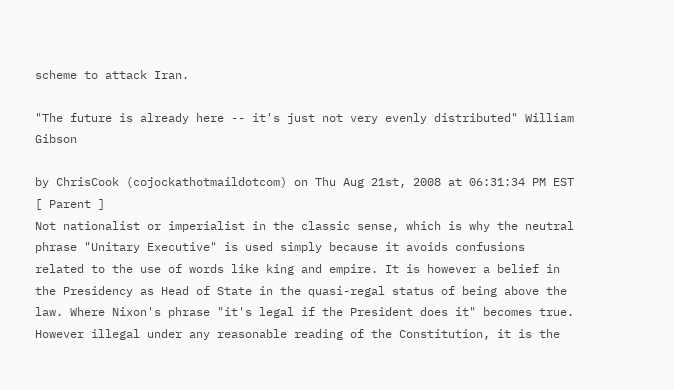scheme to attack Iran.

"The future is already here -- it's just not very evenly distributed" William Gibson

by ChrisCook (cojockathotmaildotcom) on Thu Aug 21st, 2008 at 06:31:34 PM EST
[ Parent ]
Not nationalist or imperialist in the classic sense, which is why the neutral phrase "Unitary Executive" is used simply because it avoids confusions related to the use of words like king and empire. It is however a belief in the Presidency as Head of State in the quasi-regal status of being above the law. Where Nixon's phrase "it's legal if the President does it" becomes true. However illegal under any reasonable reading of the Constitution, it is the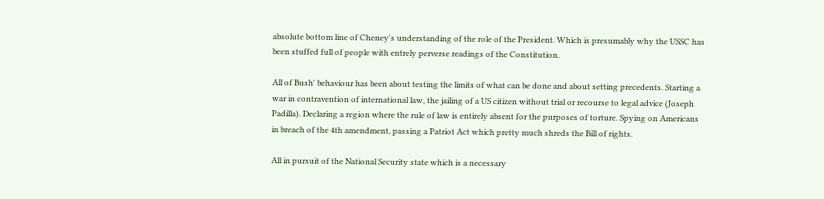absolute bottom line of Cheney's understanding of the role of the President. Which is presumably why the USSC has been stuffed full of people with entrely perverse readings of the Constitution.

All of Bush' behaviour has been about testing the limits of what can be done and about setting precedents. Starting a war in contravention of international law, the jailing of a US citizen without trial or recourse to legal advice (Joseph Padilla). Declaring a region where the rule of law is entirely absent for the purposes of torture. Spying on Americans in breach of the 4th amendment, passing a Patriot Act which pretty much shreds the Bill of rights.

All in pursuit of the National Security state which is a necessary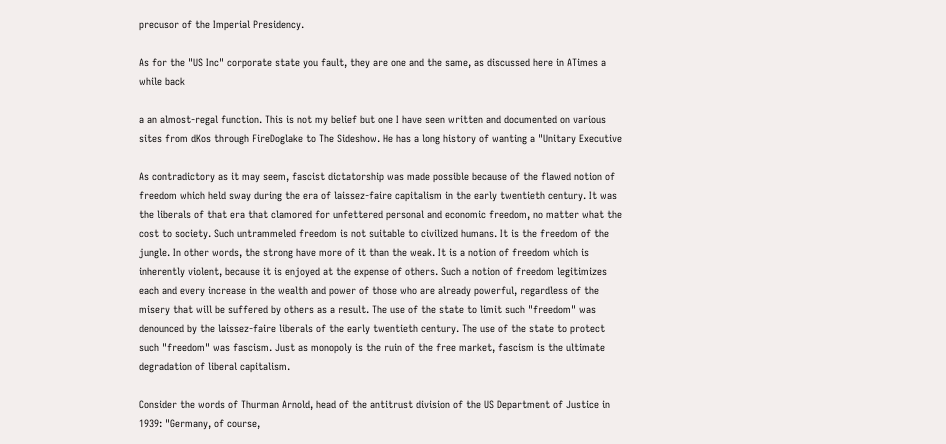precusor of the Imperial Presidency.

As for the "US Inc" corporate state you fault, they are one and the same, as discussed here in ATimes a while back

a an almost-regal function. This is not my belief but one I have seen written and documented on various sites from dKos through FireDoglake to The Sideshow. He has a long history of wanting a "Unitary Executive

As contradictory as it may seem, fascist dictatorship was made possible because of the flawed notion of freedom which held sway during the era of laissez-faire capitalism in the early twentieth century. It was the liberals of that era that clamored for unfettered personal and economic freedom, no matter what the cost to society. Such untrammeled freedom is not suitable to civilized humans. It is the freedom of the jungle. In other words, the strong have more of it than the weak. It is a notion of freedom which is inherently violent, because it is enjoyed at the expense of others. Such a notion of freedom legitimizes each and every increase in the wealth and power of those who are already powerful, regardless of the misery that will be suffered by others as a result. The use of the state to limit such "freedom" was denounced by the laissez-faire liberals of the early twentieth century. The use of the state to protect such "freedom" was fascism. Just as monopoly is the ruin of the free market, fascism is the ultimate degradation of liberal capitalism.

Consider the words of Thurman Arnold, head of the antitrust division of the US Department of Justice in 1939: "Germany, of course,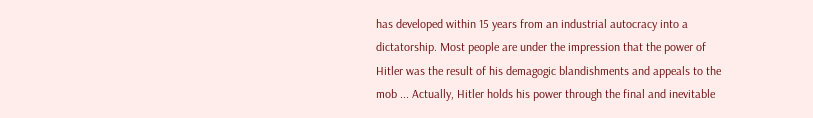has developed within 15 years from an industrial autocracy into a dictatorship. Most people are under the impression that the power of Hitler was the result of his demagogic blandishments and appeals to the mob ... Actually, Hitler holds his power through the final and inevitable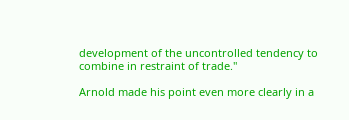development of the uncontrolled tendency to combine in restraint of trade."

Arnold made his point even more clearly in a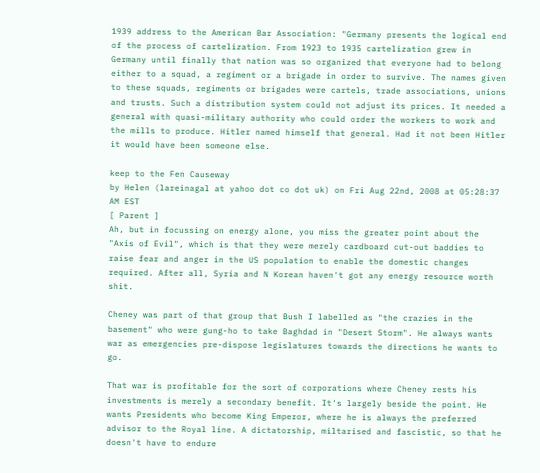1939 address to the American Bar Association: "Germany presents the logical end of the process of cartelization. From 1923 to 1935 cartelization grew in Germany until finally that nation was so organized that everyone had to belong either to a squad, a regiment or a brigade in order to survive. The names given to these squads, regiments or brigades were cartels, trade associations, unions and trusts. Such a distribution system could not adjust its prices. It needed a general with quasi-military authority who could order the workers to work and the mills to produce. Hitler named himself that general. Had it not been Hitler it would have been someone else.

keep to the Fen Causeway
by Helen (lareinagal at yahoo dot co dot uk) on Fri Aug 22nd, 2008 at 05:28:37 AM EST
[ Parent ]
Ah, but in focussing on energy alone, you miss the greater point about the "Axis of Evil", which is that they were merely cardboard cut-out baddies to raise fear and anger in the US population to enable the domestic changes required. After all, Syria and N Korean haven't got any energy resource worth shit.

Cheney was part of that group that Bush I labelled as "the crazies in the basement" who were gung-ho to take Baghdad in "Desert Storm". He always wants war as emergencies pre-dispose legislatures towards the directions he wants to go.

That war is profitable for the sort of corporations where Cheney rests his investments is merely a secondary benefit. It's largely beside the point. He wants Presidents who become King Emperor, where he is always the preferred advisor to the Royal line. A dictatorship, miltarised and fascistic, so that he doesn't have to endure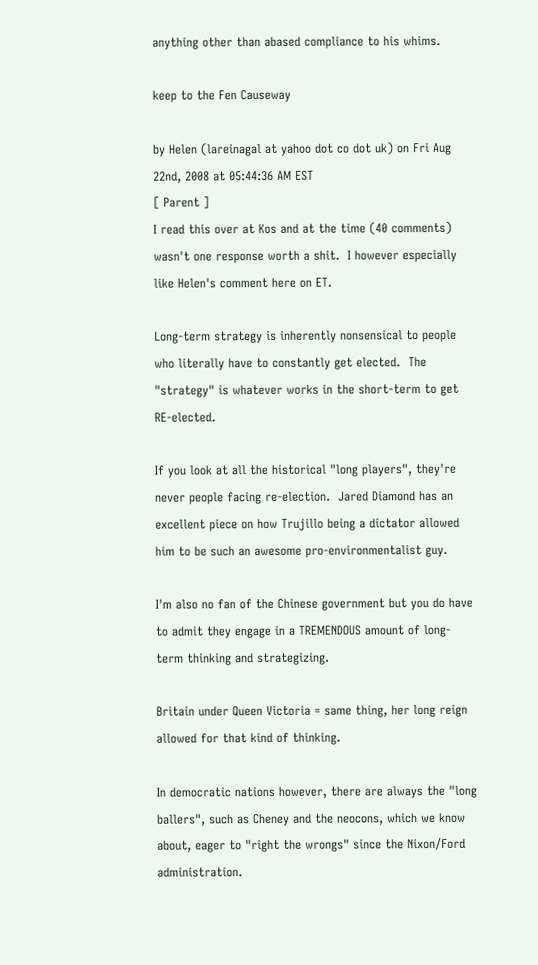anything other than abased compliance to his whims.

keep to the Fen Causeway

by Helen (lareinagal at yahoo dot co dot uk) on Fri Aug 22nd, 2008 at 05:44:36 AM EST
[ Parent ]
I read this over at Kos and at the time (40 comments) wasn't one response worth a shit.  I however especially like Helen's comment here on ET.

Long-term strategy is inherently nonsensical to people who literally have to constantly get elected.  The "strategy" is whatever works in the short-term to get RE-elected.

If you look at all the historical "long players", they're never people facing re-election.  Jared Diamond has an excellent piece on how Trujillo being a dictator allowed him to be such an awesome pro-environmentalist guy.

I'm also no fan of the Chinese government but you do have to admit they engage in a TREMENDOUS amount of long-term thinking and strategizing.

Britain under Queen Victoria = same thing, her long reign allowed for that kind of thinking.

In democratic nations however, there are always the "long ballers", such as Cheney and the neocons, which we know about, eager to "right the wrongs" since the Nixon/Ford administration.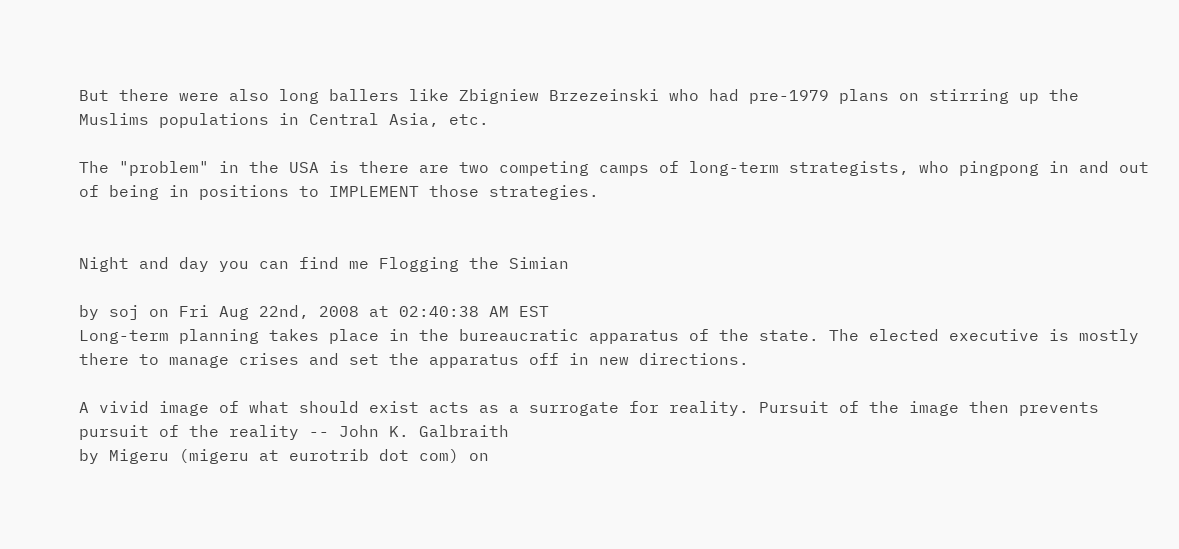But there were also long ballers like Zbigniew Brzezeinski who had pre-1979 plans on stirring up the Muslims populations in Central Asia, etc.

The "problem" in the USA is there are two competing camps of long-term strategists, who pingpong in and out of being in positions to IMPLEMENT those strategies.


Night and day you can find me Flogging the Simian

by soj on Fri Aug 22nd, 2008 at 02:40:38 AM EST
Long-term planning takes place in the bureaucratic apparatus of the state. The elected executive is mostly there to manage crises and set the apparatus off in new directions.

A vivid image of what should exist acts as a surrogate for reality. Pursuit of the image then prevents pursuit of the reality -- John K. Galbraith
by Migeru (migeru at eurotrib dot com) on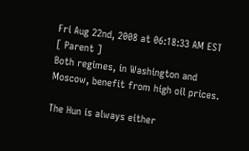Fri Aug 22nd, 2008 at 06:18:33 AM EST
[ Parent ]
Both regimes, in Washington and Moscow, benefit from high oil prices.

The Hun is always either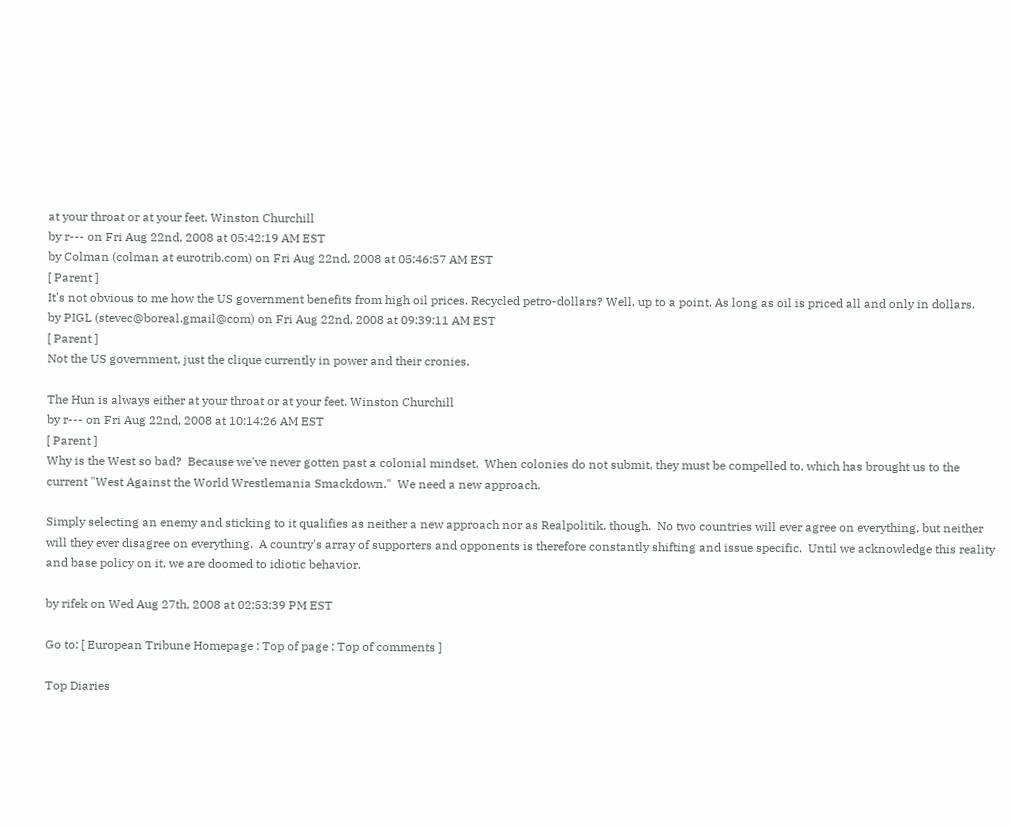at your throat or at your feet. Winston Churchill
by r--- on Fri Aug 22nd, 2008 at 05:42:19 AM EST
by Colman (colman at eurotrib.com) on Fri Aug 22nd, 2008 at 05:46:57 AM EST
[ Parent ]
It's not obvious to me how the US government benefits from high oil prices. Recycled petro-dollars? Well, up to a point. As long as oil is priced all and only in dollars.
by PIGL (stevec@boreal.gmail@com) on Fri Aug 22nd, 2008 at 09:39:11 AM EST
[ Parent ]
Not the US government, just the clique currently in power and their cronies.

The Hun is always either at your throat or at your feet. Winston Churchill
by r--- on Fri Aug 22nd, 2008 at 10:14:26 AM EST
[ Parent ]
Why is the West so bad?  Because we've never gotten past a colonial mindset.  When colonies do not submit, they must be compelled to, which has brought us to the current "West Against the World Wrestlemania Smackdown."  We need a new approach.

Simply selecting an enemy and sticking to it qualifies as neither a new approach nor as Realpolitik, though.  No two countries will ever agree on everything, but neither will they ever disagree on everything.  A country's array of supporters and opponents is therefore constantly shifting and issue specific.  Until we acknowledge this reality and base policy on it, we are doomed to idiotic behavior.

by rifek on Wed Aug 27th, 2008 at 02:53:39 PM EST

Go to: [ European Tribune Homepage : Top of page : Top of comments ]

Top Diaries